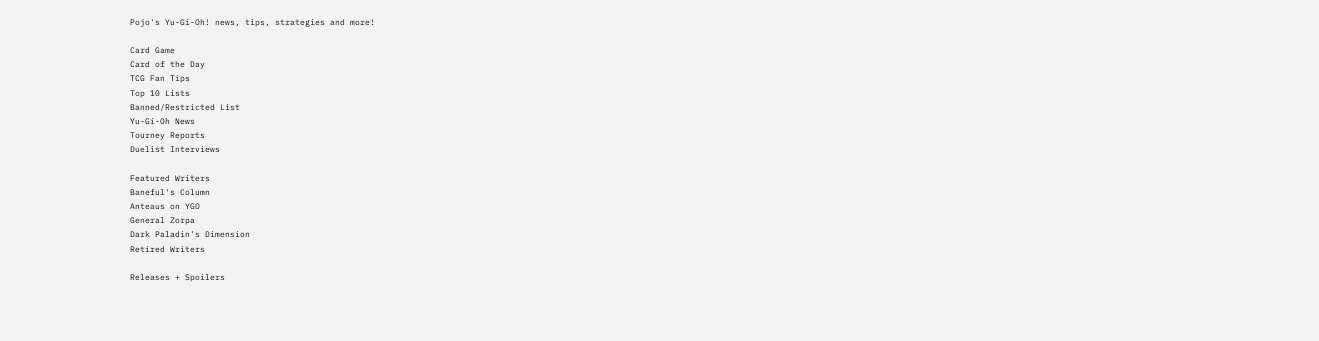Pojo's Yu-Gi-Oh! news, tips, strategies and more!

Card Game
Card of the Day
TCG Fan Tips
Top 10 Lists
Banned/Restricted List
Yu-Gi-Oh News
Tourney Reports
Duelist Interviews

Featured Writers
Baneful's Column
Anteaus on YGO
General Zorpa
Dark Paladin's Dimension
Retired Writers

Releases + Spoilers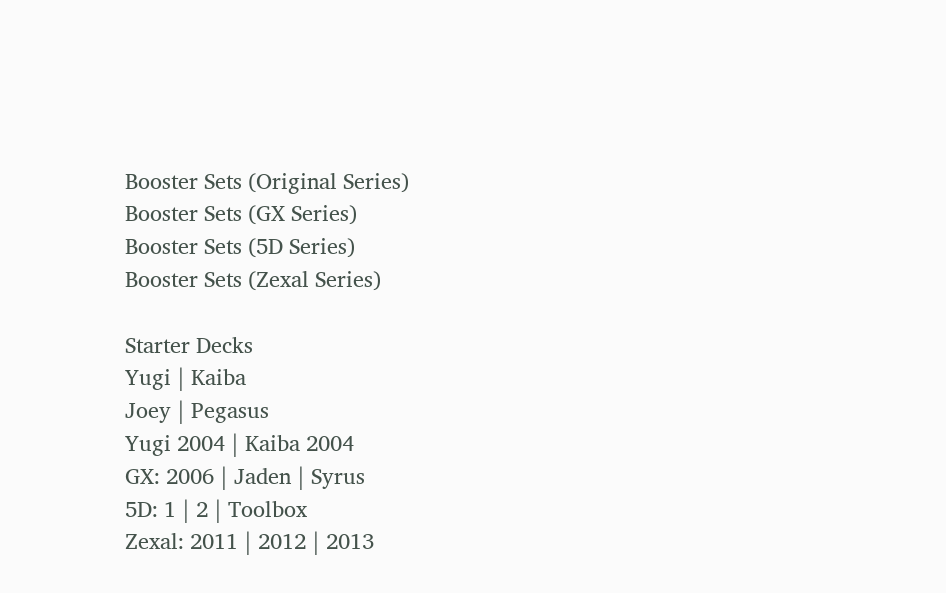Booster Sets (Original Series)
Booster Sets (GX Series)
Booster Sets (5D Series)
Booster Sets (Zexal Series)

Starter Decks
Yugi | Kaiba
Joey | Pegasus
Yugi 2004 | Kaiba 2004
GX: 2006 | Jaden | Syrus
5D: 1 | 2 | Toolbox
Zexal: 2011 | 2012 | 2013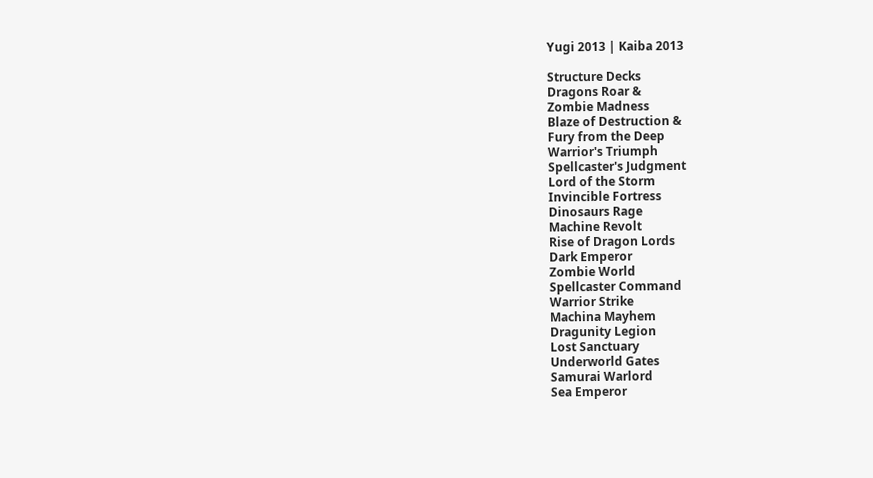Yugi 2013 | Kaiba 2013

Structure Decks
Dragons Roar &
Zombie Madness
Blaze of Destruction &
Fury from the Deep
Warrior's Triumph
Spellcaster's Judgment
Lord of the Storm
Invincible Fortress
Dinosaurs Rage
Machine Revolt
Rise of Dragon Lords
Dark Emperor
Zombie World
Spellcaster Command
Warrior Strike
Machina Mayhem
Dragunity Legion
Lost Sanctuary
Underworld Gates
Samurai Warlord
Sea Emperor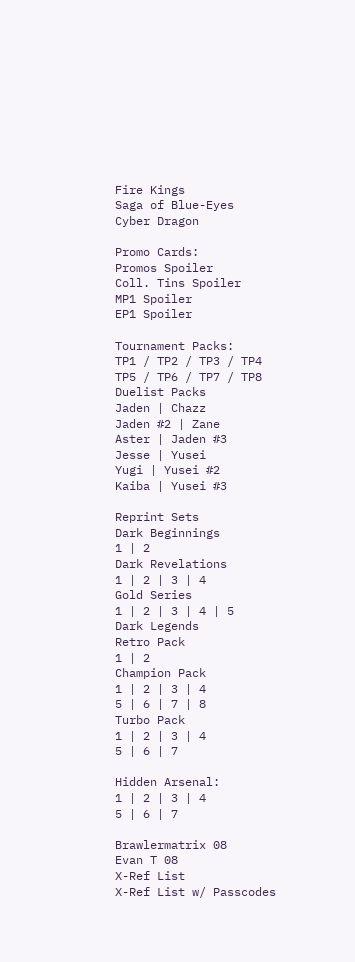Fire Kings
Saga of Blue-Eyes
Cyber Dragon

Promo Cards:
Promos Spoiler
Coll. Tins Spoiler
MP1 Spoiler
EP1 Spoiler

Tournament Packs:
TP1 / TP2 / TP3 / TP4
TP5 / TP6 / TP7 / TP8
Duelist Packs
Jaden | Chazz
Jaden #2 | Zane
Aster | Jaden #3
Jesse | Yusei
Yugi | Yusei #2
Kaiba | Yusei #3

Reprint Sets
Dark Beginnings
1 | 2
Dark Revelations
1 | 2 | 3 | 4
Gold Series
1 | 2 | 3 | 4 | 5
Dark Legends
Retro Pack
1 | 2
Champion Pack
1 | 2 | 3 | 4
5 | 6 | 7 | 8
Turbo Pack
1 | 2 | 3 | 4
5 | 6 | 7

Hidden Arsenal:
1 | 2 | 3 | 4
5 | 6 | 7

Brawlermatrix 08
Evan T 08
X-Ref List
X-Ref List w/ Passcodes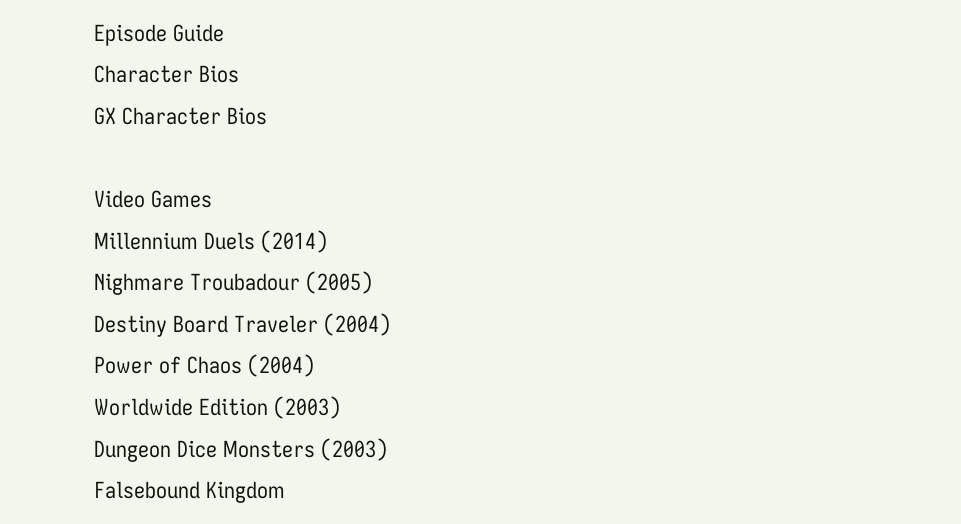Episode Guide
Character Bios
GX Character Bios

Video Games
Millennium Duels (2014)
Nighmare Troubadour (2005)
Destiny Board Traveler (2004)
Power of Chaos (2004)
Worldwide Edition (2003)
Dungeon Dice Monsters (2003)
Falsebound Kingdom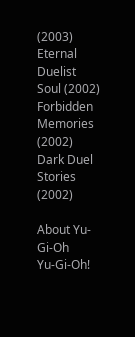(2003)
Eternal Duelist Soul (2002)
Forbidden Memories (2002)
Dark Duel Stories (2002)

About Yu-Gi-Oh
Yu-Gi-Oh!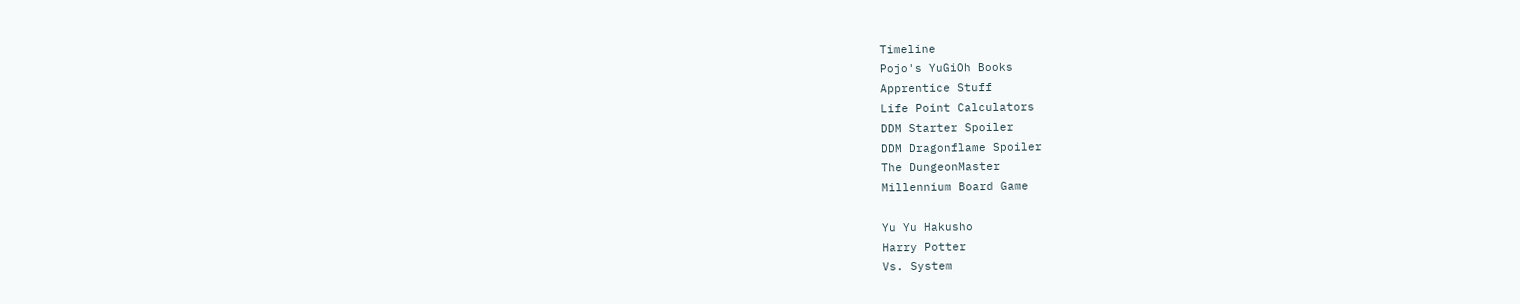Timeline
Pojo's YuGiOh Books
Apprentice Stuff
Life Point Calculators
DDM Starter Spoiler
DDM Dragonflame Spoiler
The DungeonMaster
Millennium Board Game

Yu Yu Hakusho
Harry Potter
Vs. System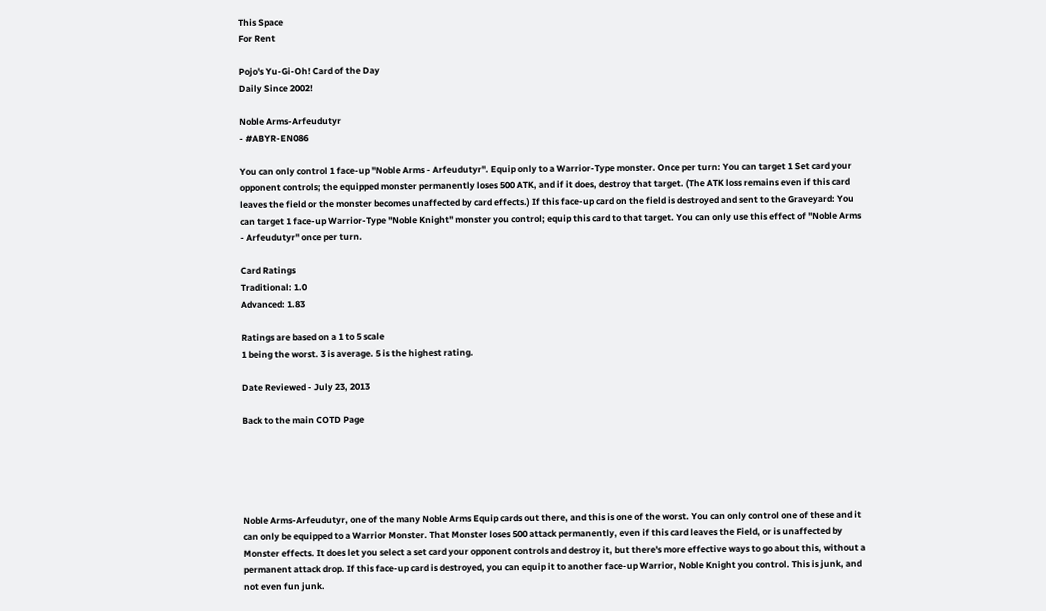This Space
For Rent

Pojo's Yu-Gi-Oh! Card of the Day
Daily Since 2002!

Noble Arms-Arfeudutyr
- #ABYR-EN086

You can only control 1 face-up "Noble Arms - Arfeudutyr". Equip only to a Warrior-Type monster. Once per turn: You can target 1 Set card your opponent controls; the equipped monster permanently loses 500 ATK, and if it does, destroy that target. (The ATK loss remains even if this card leaves the field or the monster becomes unaffected by card effects.) If this face-up card on the field is destroyed and sent to the Graveyard: You can target 1 face-up Warrior-Type "Noble Knight" monster you control; equip this card to that target. You can only use this effect of "Noble Arms - Arfeudutyr" once per turn.

Card Ratings
Traditional: 1.0
Advanced: 1.83

Ratings are based on a 1 to 5 scale
1 being the worst. 3 is average. 5 is the highest rating.

Date Reviewed - July 23, 2013

Back to the main COTD Page





Noble Arms-Arfeudutyr, one of the many Noble Arms Equip cards out there, and this is one of the worst. You can only control one of these and it can only be equipped to a Warrior Monster. That Monster loses 500 attack permanently, even if this card leaves the Field, or is unaffected by Monster effects. It does let you select a set card your opponent controls and destroy it, but there's more effective ways to go about this, without a permanent attack drop. If this face-up card is destroyed, you can equip it to another face-up Warrior, Noble Knight you control. This is junk, and not even fun junk.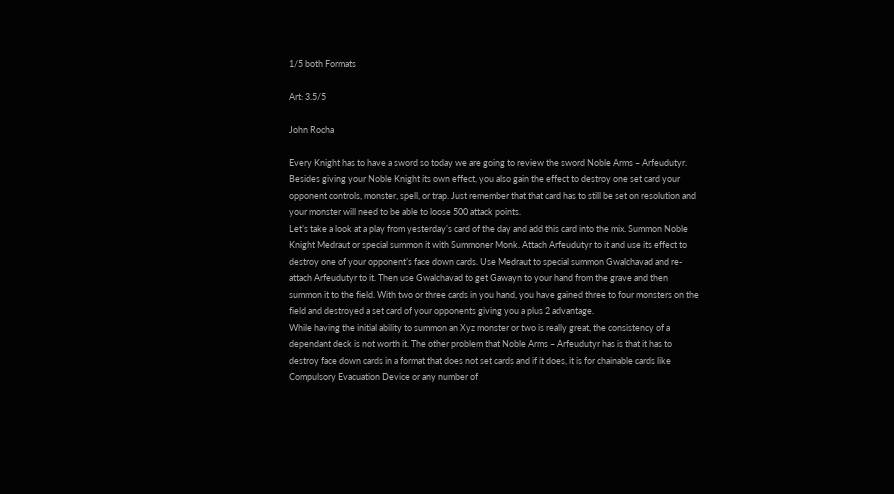1/5 both Formats

Art: 3.5/5

John Rocha

Every Knight has to have a sword so today we are going to review the sword Noble Arms – Arfeudutyr. Besides giving your Noble Knight its own effect, you also gain the effect to destroy one set card your opponent controls, monster, spell, or trap. Just remember that that card has to still be set on resolution and your monster will need to be able to loose 500 attack points.
Let’s take a look at a play from yesterday’s card of the day and add this card into the mix. Summon Noble Knight Medraut or special summon it with Summoner Monk. Attach Arfeudutyr to it and use its effect to destroy one of your opponent’s face down cards. Use Medraut to special summon Gwalchavad and re-attach Arfeudutyr to it. Then use Gwalchavad to get Gawayn to your hand from the grave and then summon it to the field. With two or three cards in you hand, you have gained three to four monsters on the field and destroyed a set card of your opponents giving you a plus 2 advantage.
While having the initial ability to summon an Xyz monster or two is really great, the consistency of a dependant deck is not worth it. The other problem that Noble Arms – Arfeudutyr has is that it has to destroy face down cards in a format that does not set cards and if it does, it is for chainable cards like Compulsory Evacuation Device or any number of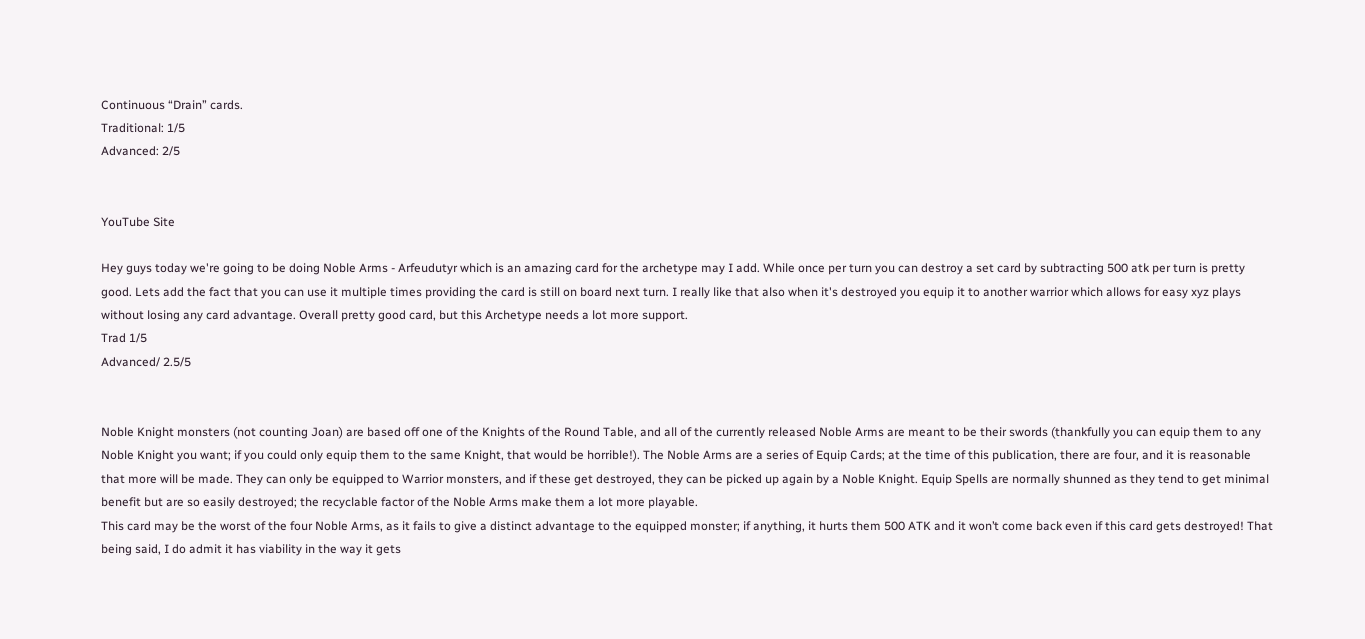Continuous “Drain” cards.
Traditional: 1/5
Advanced: 2/5


YouTube Site

Hey guys today we're going to be doing Noble Arms - Arfeudutyr which is an amazing card for the archetype may I add. While once per turn you can destroy a set card by subtracting 500 atk per turn is pretty good. Lets add the fact that you can use it multiple times providing the card is still on board next turn. I really like that also when it's destroyed you equip it to another warrior which allows for easy xyz plays without losing any card advantage. Overall pretty good card, but this Archetype needs a lot more support.
Trad 1/5
Advanced/ 2.5/5


Noble Knight monsters (not counting Joan) are based off one of the Knights of the Round Table, and all of the currently released Noble Arms are meant to be their swords (thankfully you can equip them to any Noble Knight you want; if you could only equip them to the same Knight, that would be horrible!). The Noble Arms are a series of Equip Cards; at the time of this publication, there are four, and it is reasonable that more will be made. They can only be equipped to Warrior monsters, and if these get destroyed, they can be picked up again by a Noble Knight. Equip Spells are normally shunned as they tend to get minimal benefit but are so easily destroyed; the recyclable factor of the Noble Arms make them a lot more playable.
This card may be the worst of the four Noble Arms, as it fails to give a distinct advantage to the equipped monster; if anything, it hurts them 500 ATK and it won’t come back even if this card gets destroyed! That being said, I do admit it has viability in the way it gets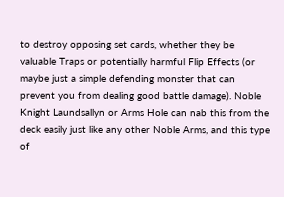to destroy opposing set cards, whether they be valuable Traps or potentially harmful Flip Effects (or maybe just a simple defending monster that can prevent you from dealing good battle damage). Noble Knight Laundsallyn or Arms Hole can nab this from the deck easily just like any other Noble Arms, and this type of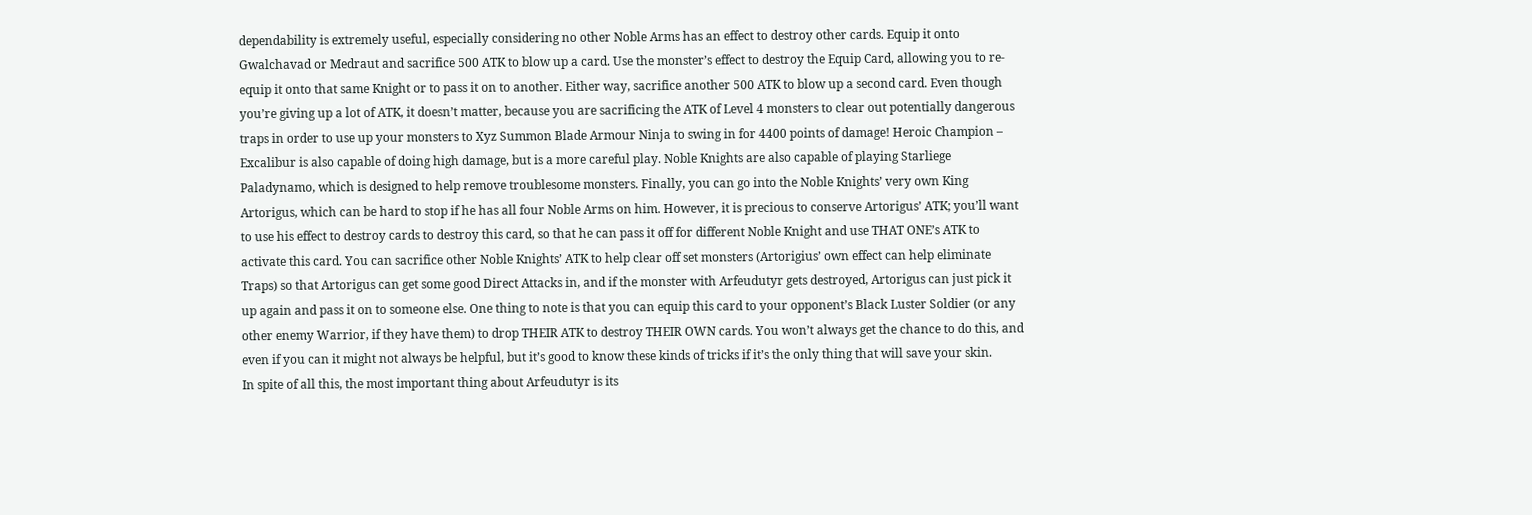dependability is extremely useful, especially considering no other Noble Arms has an effect to destroy other cards. Equip it onto Gwalchavad or Medraut and sacrifice 500 ATK to blow up a card. Use the monster’s effect to destroy the Equip Card, allowing you to re-equip it onto that same Knight or to pass it on to another. Either way, sacrifice another 500 ATK to blow up a second card. Even though you’re giving up a lot of ATK, it doesn’t matter, because you are sacrificing the ATK of Level 4 monsters to clear out potentially dangerous traps in order to use up your monsters to Xyz Summon Blade Armour Ninja to swing in for 4400 points of damage! Heroic Champion – Excalibur is also capable of doing high damage, but is a more careful play. Noble Knights are also capable of playing Starliege Paladynamo, which is designed to help remove troublesome monsters. Finally, you can go into the Noble Knights’ very own King Artorigus, which can be hard to stop if he has all four Noble Arms on him. However, it is precious to conserve Artorigus’ ATK; you’ll want to use his effect to destroy cards to destroy this card, so that he can pass it off for different Noble Knight and use THAT ONE’s ATK to activate this card. You can sacrifice other Noble Knights’ ATK to help clear off set monsters (Artorigius’ own effect can help eliminate Traps) so that Artorigus can get some good Direct Attacks in, and if the monster with Arfeudutyr gets destroyed, Artorigus can just pick it up again and pass it on to someone else. One thing to note is that you can equip this card to your opponent’s Black Luster Soldier (or any other enemy Warrior, if they have them) to drop THEIR ATK to destroy THEIR OWN cards. You won’t always get the chance to do this, and even if you can it might not always be helpful, but it’s good to know these kinds of tricks if it’s the only thing that will save your skin.
In spite of all this, the most important thing about Arfeudutyr is its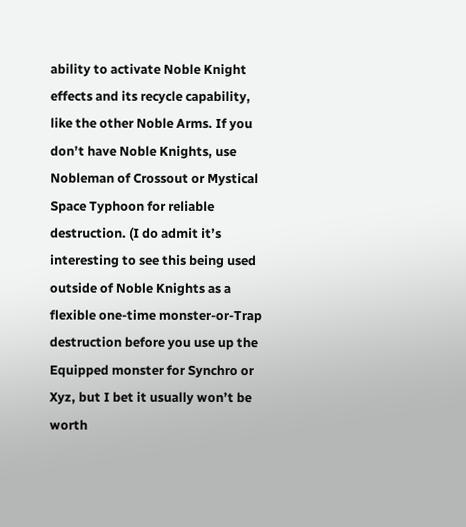ability to activate Noble Knight effects and its recycle capability, like the other Noble Arms. If you don’t have Noble Knights, use Nobleman of Crossout or Mystical Space Typhoon for reliable destruction. (I do admit it’s interesting to see this being used outside of Noble Knights as a flexible one-time monster-or-Trap destruction before you use up the Equipped monster for Synchro or Xyz, but I bet it usually won’t be worth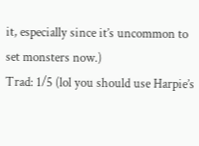it, especially since it’s uncommon to set monsters now.)
Trad: 1/5 (lol you should use Harpie’s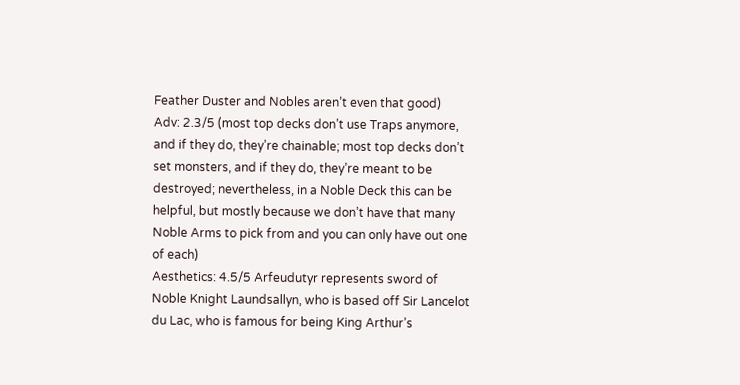Feather Duster and Nobles aren’t even that good)
Adv: 2.3/5 (most top decks don’t use Traps anymore, and if they do, they’re chainable; most top decks don’t set monsters, and if they do, they’re meant to be destroyed; nevertheless, in a Noble Deck this can be helpful, but mostly because we don’t have that many Noble Arms to pick from and you can only have out one of each)
Aesthetics: 4.5/5 Arfeudutyr represents sword of Noble Knight Laundsallyn, who is based off Sir Lancelot du Lac, who is famous for being King Arthur’s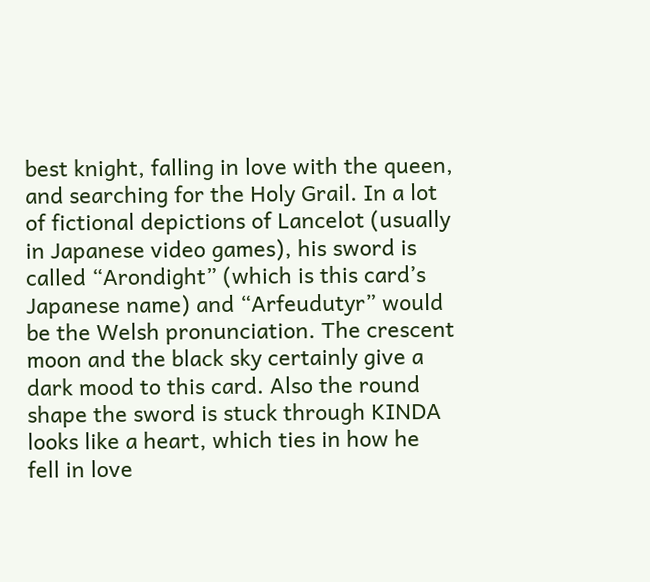best knight, falling in love with the queen, and searching for the Holy Grail. In a lot of fictional depictions of Lancelot (usually in Japanese video games), his sword is called “Arondight” (which is this card’s Japanese name) and “Arfeudutyr” would be the Welsh pronunciation. The crescent moon and the black sky certainly give a dark mood to this card. Also the round shape the sword is stuck through KINDA looks like a heart, which ties in how he fell in love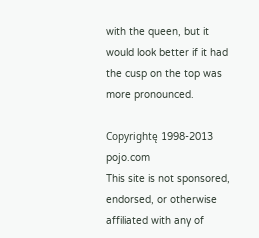with the queen, but it would look better if it had the cusp on the top was more pronounced.

Copyrightę 1998-2013 pojo.com
This site is not sponsored, endorsed, or otherwise affiliated with any of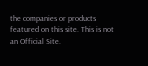the companies or products featured on this site. This is not an Official Site.